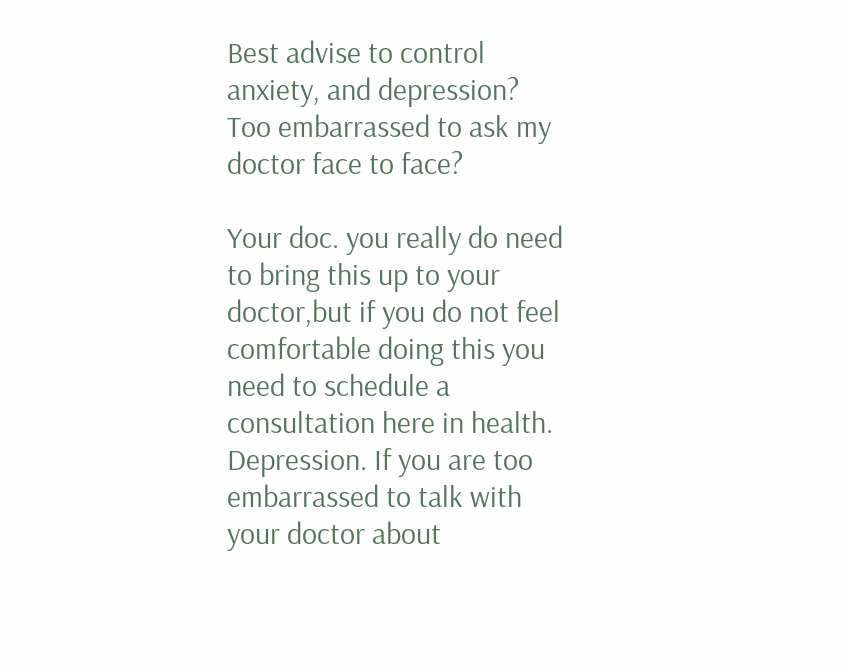Best advise to control anxiety, and depression? Too embarrassed to ask my doctor face to face?

Your doc. you really do need to bring this up to your doctor,but if you do not feel comfortable doing this you need to schedule a consultation here in health.
Depression. If you are too embarrassed to talk with your doctor about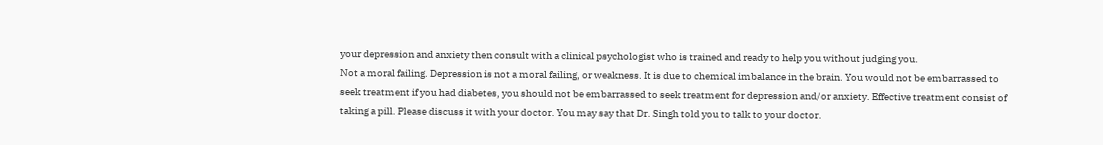your depression and anxiety then consult with a clinical psychologist who is trained and ready to help you without judging you.
Not a moral failing. Depression is not a moral failing, or weakness. It is due to chemical imbalance in the brain. You would not be embarrassed to seek treatment if you had diabetes, you should not be embarrassed to seek treatment for depression and/or anxiety. Effective treatment consist of taking a pill. Please discuss it with your doctor. You may say that Dr. Singh told you to talk to your doctor.